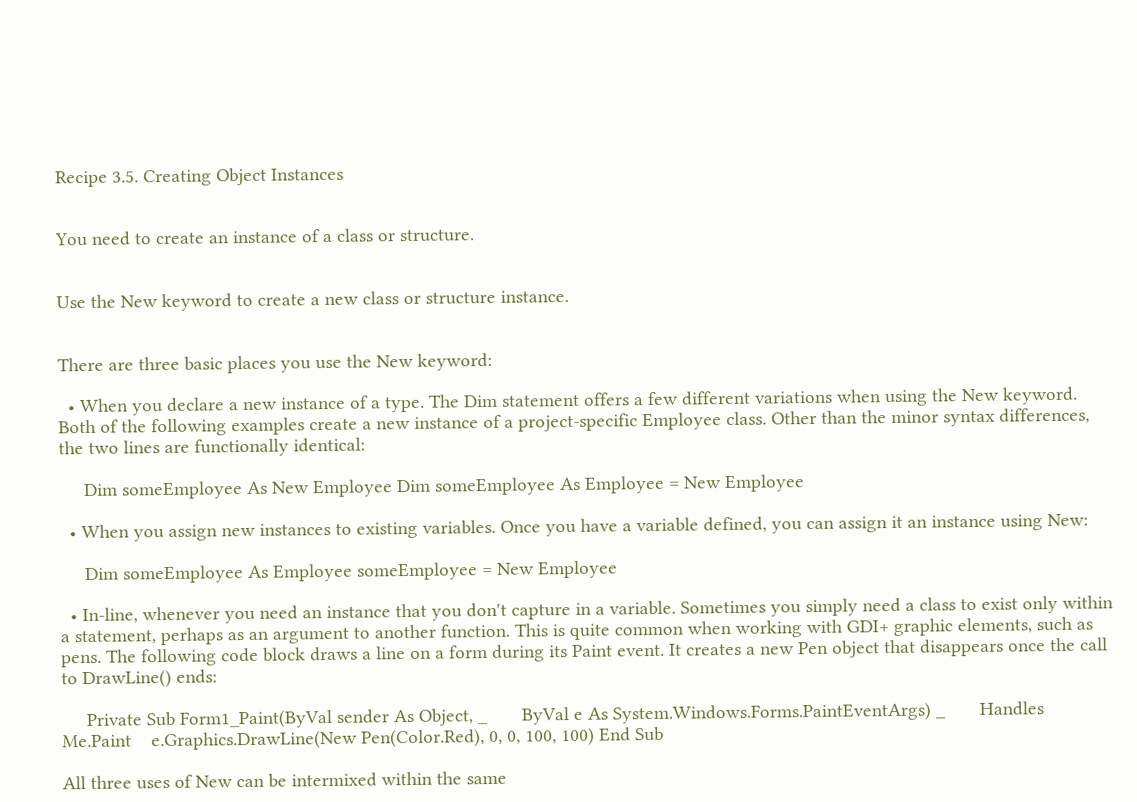Recipe 3.5. Creating Object Instances


You need to create an instance of a class or structure.


Use the New keyword to create a new class or structure instance.


There are three basic places you use the New keyword:

  • When you declare a new instance of a type. The Dim statement offers a few different variations when using the New keyword. Both of the following examples create a new instance of a project-specific Employee class. Other than the minor syntax differences, the two lines are functionally identical:

     Dim someEmployee As New Employee Dim someEmployee As Employee = New Employee

  • When you assign new instances to existing variables. Once you have a variable defined, you can assign it an instance using New:

     Dim someEmployee As Employee someEmployee = New Employee

  • In-line, whenever you need an instance that you don't capture in a variable. Sometimes you simply need a class to exist only within a statement, perhaps as an argument to another function. This is quite common when working with GDI+ graphic elements, such as pens. The following code block draws a line on a form during its Paint event. It creates a new Pen object that disappears once the call to DrawLine() ends:

     Private Sub Form1_Paint(ByVal sender As Object, _       ByVal e As System.Windows.Forms.PaintEventArgs) _       Handles Me.Paint    e.Graphics.DrawLine(New Pen(Color.Red), 0, 0, 100, 100) End Sub

All three uses of New can be intermixed within the same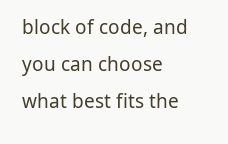block of code, and you can choose what best fits the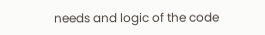needs and logic of the code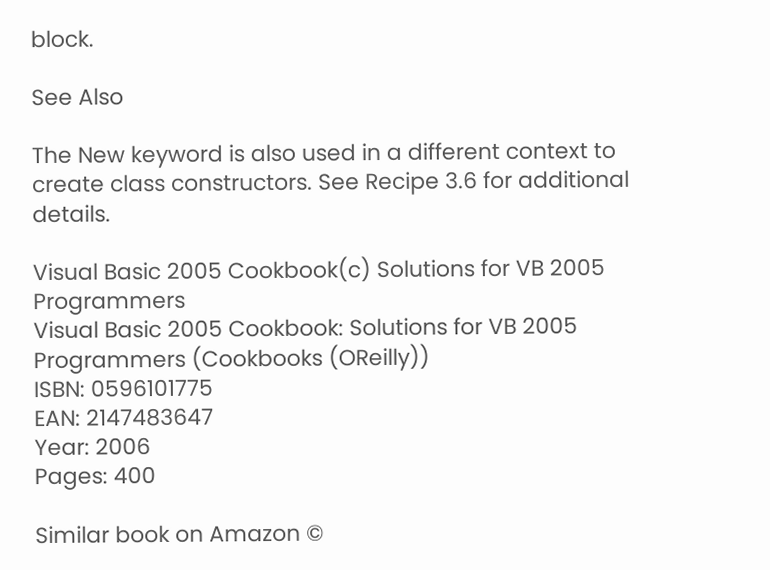block.

See Also

The New keyword is also used in a different context to create class constructors. See Recipe 3.6 for additional details.

Visual Basic 2005 Cookbook(c) Solutions for VB 2005 Programmers
Visual Basic 2005 Cookbook: Solutions for VB 2005 Programmers (Cookbooks (OReilly))
ISBN: 0596101775
EAN: 2147483647
Year: 2006
Pages: 400

Similar book on Amazon ©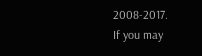2008-2017.
If you may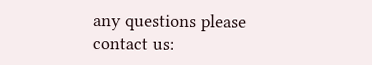any questions please contact us: